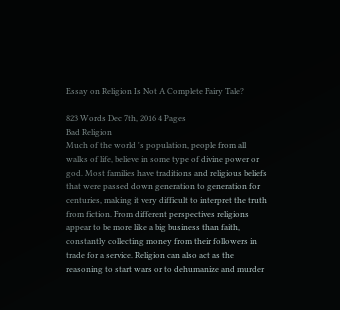Essay on Religion Is Not A Complete Fairy Tale?

823 Words Dec 7th, 2016 4 Pages
Bad Religion
Much of the world 's population, people from all walks of life, believe in some type of divine power or god. Most families have traditions and religious beliefs that were passed down generation to generation for centuries, making it very difficult to interpret the truth from fiction. From different perspectives religions appear to be more like a big business than faith, constantly collecting money from their followers in trade for a service. Religion can also act as the reasoning to start wars or to dehumanize and murder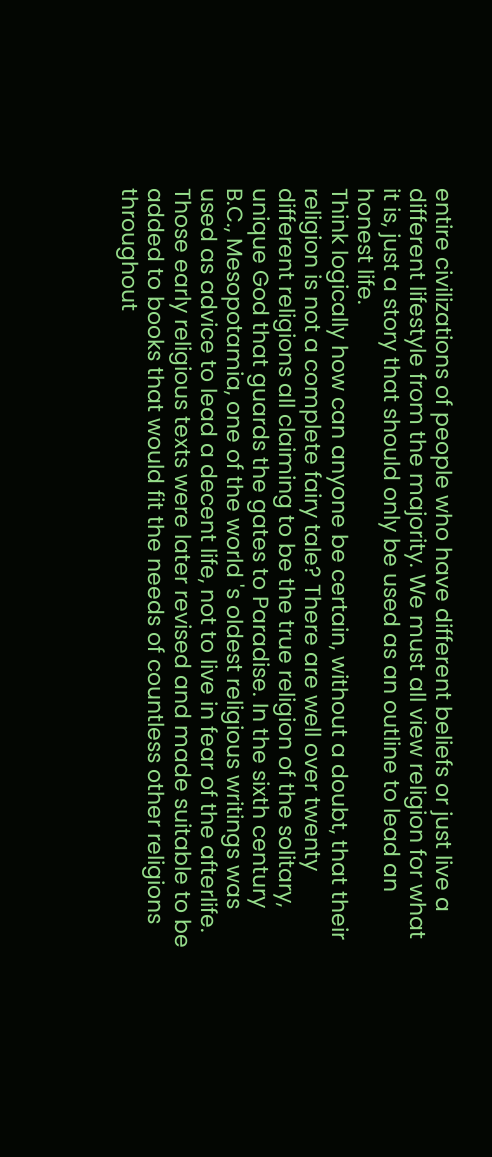entire civilizations of people who have different beliefs or just live a different lifestyle from the majority. We must all view religion for what it is, just a story that should only be used as an outline to lead an honest life.
Think logically how can anyone be certain, without a doubt, that their religion is not a complete fairy tale? There are well over twenty different religions all claiming to be the true religion of the solitary, unique God that guards the gates to Paradise. In the sixth century B.C., Mesopotamia, one of the world 's oldest religious writings was used as advice to lead a decent life, not to live in fear of the afterlife. Those early religious texts were later revised and made suitable to be added to books that would fit the needs of countless other religions throughout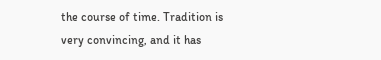the course of time. Tradition is very convincing, and it has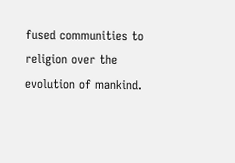fused communities to religion over the evolution of mankind.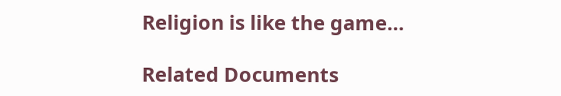Religion is like the game…

Related Documents